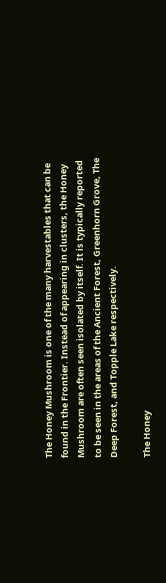The Honey Mushroom is one of the many harvestables that can be found in the Frontier. Instead of appearing in clusters, the Honey Mushroom are often seen isolated by itself. It is typically reported to be seen in the areas of the Ancient Forest, Greenhorn Grove, The Deep Forest, and Topple Lake respectively.

The Honey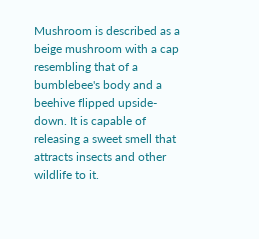Mushroom is described as a beige mushroom with a cap resembling that of a bumblebee's body and a beehive flipped upside-down. It is capable of releasing a sweet smell that attracts insects and other wildlife to it.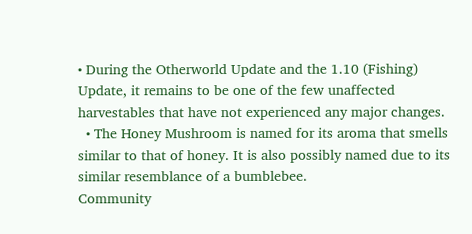• During the Otherworld Update and the 1.10 (Fishing) Update, it remains to be one of the few unaffected harvestables that have not experienced any major changes.
  • The Honey Mushroom is named for its aroma that smells similar to that of honey. It is also possibly named due to its similar resemblance of a bumblebee.
Community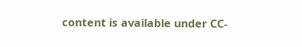content is available under CC-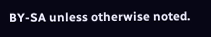BY-SA unless otherwise noted.